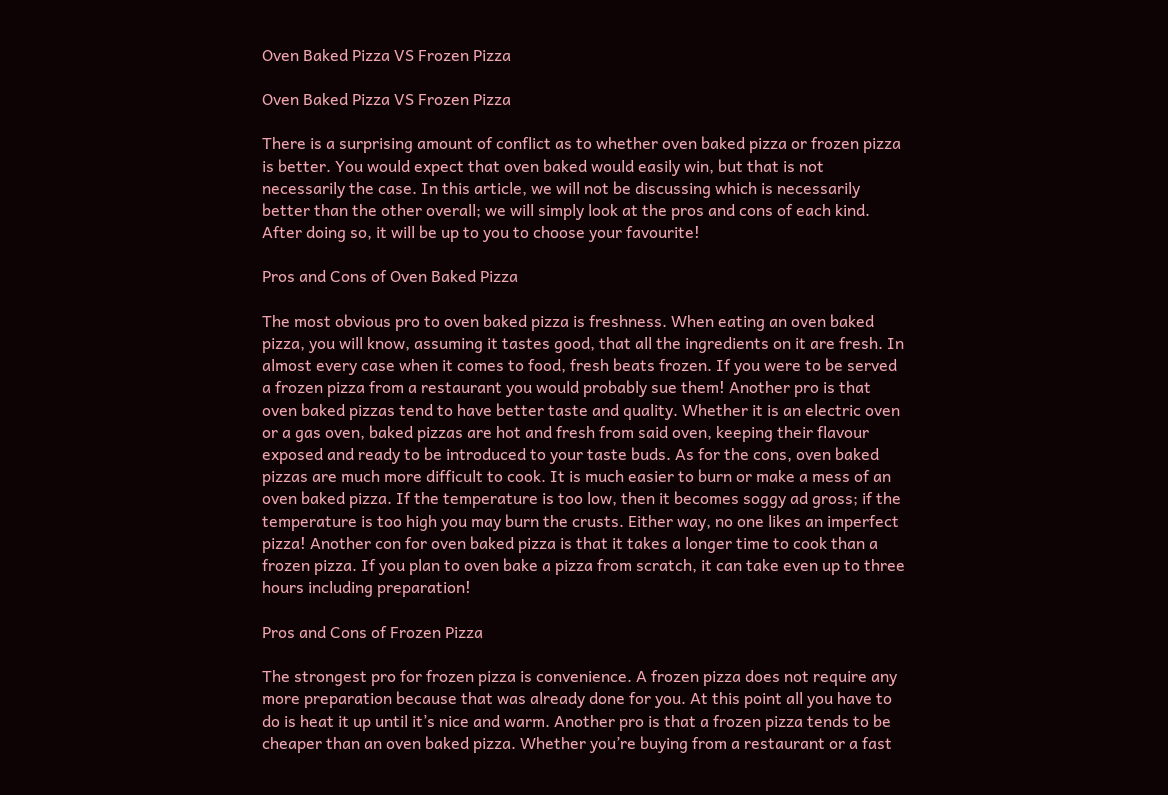Oven Baked Pizza VS Frozen Pizza

Oven Baked Pizza VS Frozen Pizza

There is a surprising amount of conflict as to whether oven baked pizza or frozen pizza is better. You would expect that oven baked would easily win, but that is not necessarily the case. In this article, we will not be discussing which is necessarily better than the other overall; we will simply look at the pros and cons of each kind. After doing so, it will be up to you to choose your favourite!

Pros and Cons of Oven Baked Pizza

The most obvious pro to oven baked pizza is freshness. When eating an oven baked pizza, you will know, assuming it tastes good, that all the ingredients on it are fresh. In almost every case when it comes to food, fresh beats frozen. If you were to be served a frozen pizza from a restaurant you would probably sue them! Another pro is that oven baked pizzas tend to have better taste and quality. Whether it is an electric oven or a gas oven, baked pizzas are hot and fresh from said oven, keeping their flavour exposed and ready to be introduced to your taste buds. As for the cons, oven baked pizzas are much more difficult to cook. It is much easier to burn or make a mess of an oven baked pizza. If the temperature is too low, then it becomes soggy ad gross; if the temperature is too high you may burn the crusts. Either way, no one likes an imperfect pizza! Another con for oven baked pizza is that it takes a longer time to cook than a frozen pizza. If you plan to oven bake a pizza from scratch, it can take even up to three hours including preparation!

Pros and Cons of Frozen Pizza

The strongest pro for frozen pizza is convenience. A frozen pizza does not require any more preparation because that was already done for you. At this point all you have to do is heat it up until it’s nice and warm. Another pro is that a frozen pizza tends to be cheaper than an oven baked pizza. Whether you’re buying from a restaurant or a fast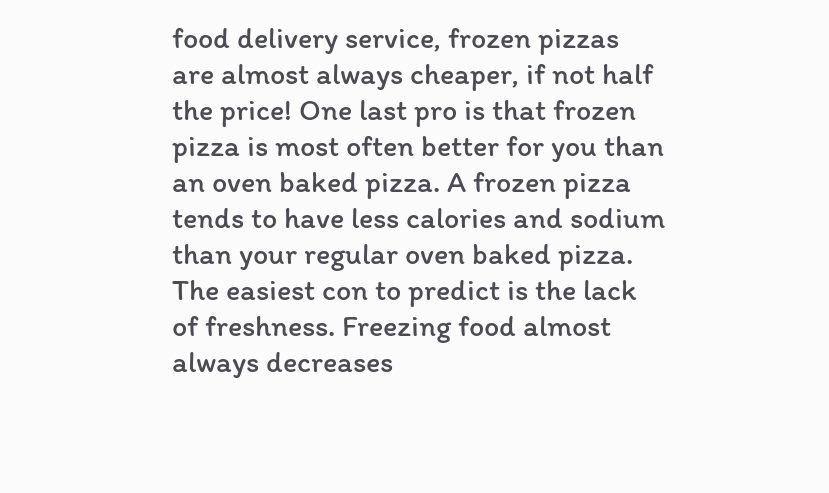food delivery service, frozen pizzas are almost always cheaper, if not half the price! One last pro is that frozen pizza is most often better for you than an oven baked pizza. A frozen pizza tends to have less calories and sodium than your regular oven baked pizza. The easiest con to predict is the lack of freshness. Freezing food almost always decreases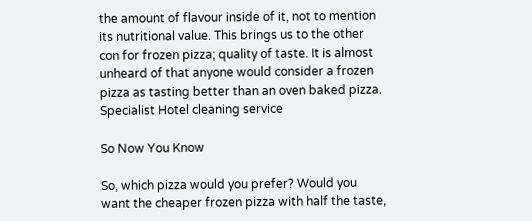the amount of flavour inside of it, not to mention its nutritional value. This brings us to the other con for frozen pizza; quality of taste. It is almost unheard of that anyone would consider a frozen pizza as tasting better than an oven baked pizza. Specialist Hotel cleaning service

So Now You Know

So, which pizza would you prefer? Would you want the cheaper frozen pizza with half the taste,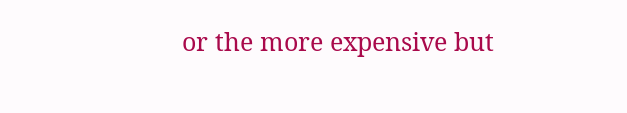or the more expensive but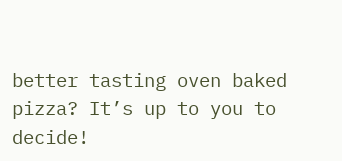better tasting oven baked pizza? It’s up to you to decide!